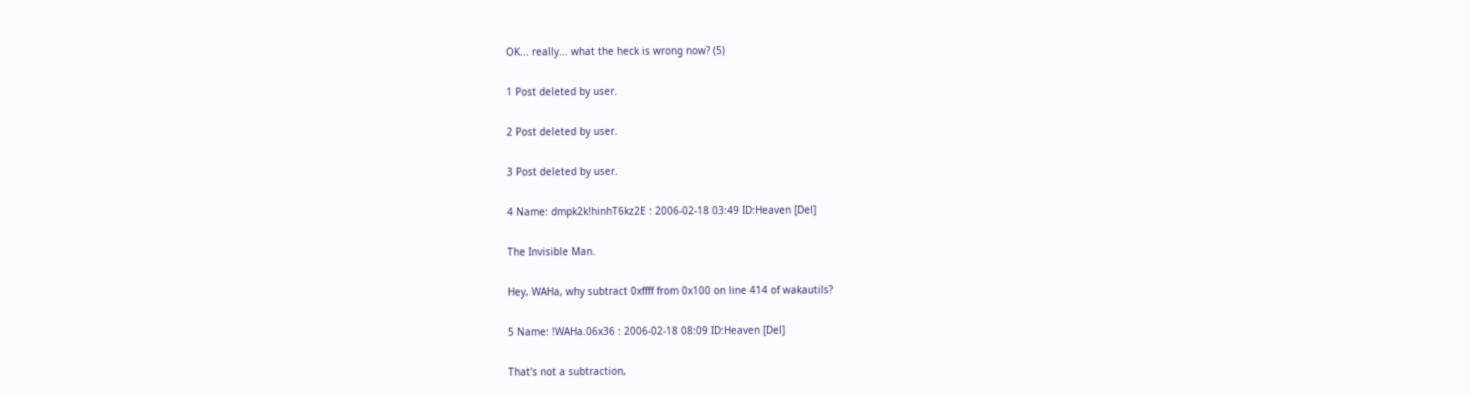OK... really... what the heck is wrong now? (5)

1 Post deleted by user.

2 Post deleted by user.

3 Post deleted by user.

4 Name: dmpk2k!hinhT6kz2E : 2006-02-18 03:49 ID:Heaven [Del]

The Invisible Man.

Hey, WAHa, why subtract 0xffff from 0x100 on line 414 of wakautils?

5 Name: !WAHa.06x36 : 2006-02-18 08:09 ID:Heaven [Del]

That's not a subtraction,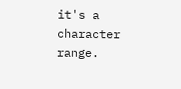it's a character range.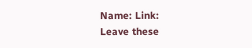Name: Link:
Leave these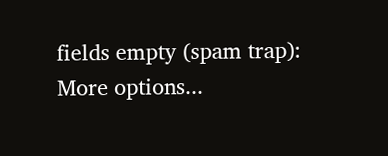fields empty (spam trap):
More options...